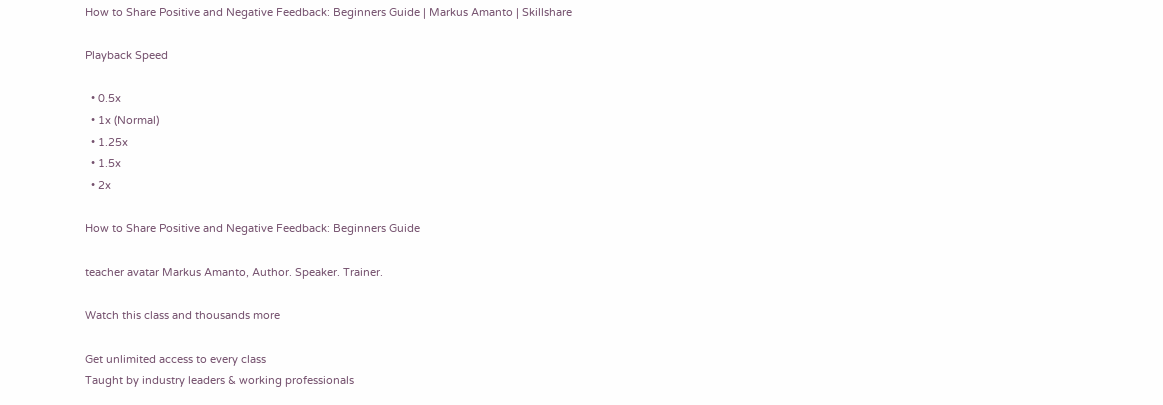How to Share Positive and Negative Feedback: Beginners Guide | Markus Amanto | Skillshare

Playback Speed

  • 0.5x
  • 1x (Normal)
  • 1.25x
  • 1.5x
  • 2x

How to Share Positive and Negative Feedback: Beginners Guide

teacher avatar Markus Amanto, Author. Speaker. Trainer.

Watch this class and thousands more

Get unlimited access to every class
Taught by industry leaders & working professionals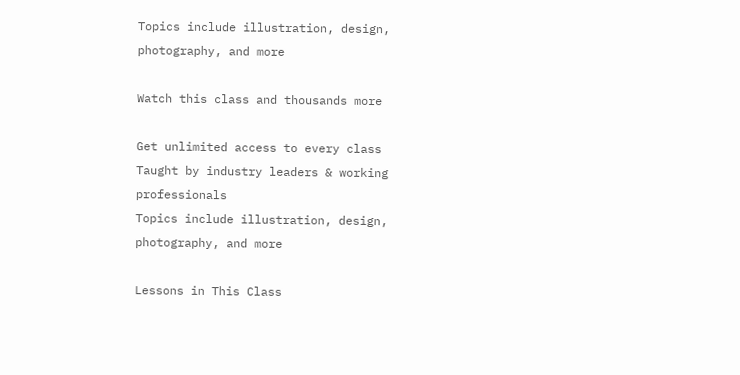Topics include illustration, design, photography, and more

Watch this class and thousands more

Get unlimited access to every class
Taught by industry leaders & working professionals
Topics include illustration, design, photography, and more

Lessons in This Class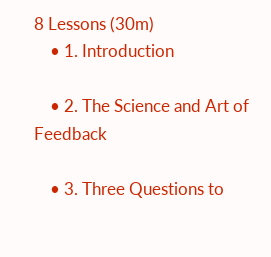8 Lessons (30m)
    • 1. Introduction

    • 2. The Science and Art of Feedback

    • 3. Three Questions to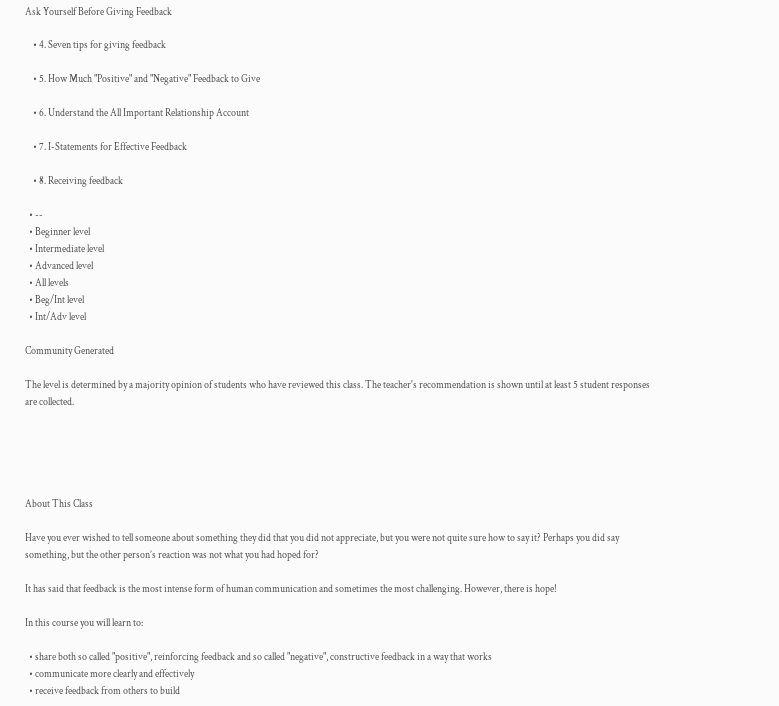Ask Yourself Before Giving Feedback

    • 4. Seven tips for giving feedback

    • 5. How Much "Positive" and "Negative" Feedback to Give

    • 6. Understand the All Important Relationship Account

    • 7. I-Statements for Effective Feedback

    • 8. Receiving feedback

  • --
  • Beginner level
  • Intermediate level
  • Advanced level
  • All levels
  • Beg/Int level
  • Int/Adv level

Community Generated

The level is determined by a majority opinion of students who have reviewed this class. The teacher's recommendation is shown until at least 5 student responses are collected.





About This Class

Have you ever wished to tell someone about something they did that you did not appreciate, but you were not quite sure how to say it? Perhaps you did say something, but the other person’s reaction was not what you had hoped for?

It has said that feedback is the most intense form of human communication and sometimes the most challenging. However, there is hope!

In this course you will learn to:

  • share both so called "positive", reinforcing feedback and so called "negative", constructive feedback in a way that works
  • communicate more clearly and effectively
  • receive feedback from others to build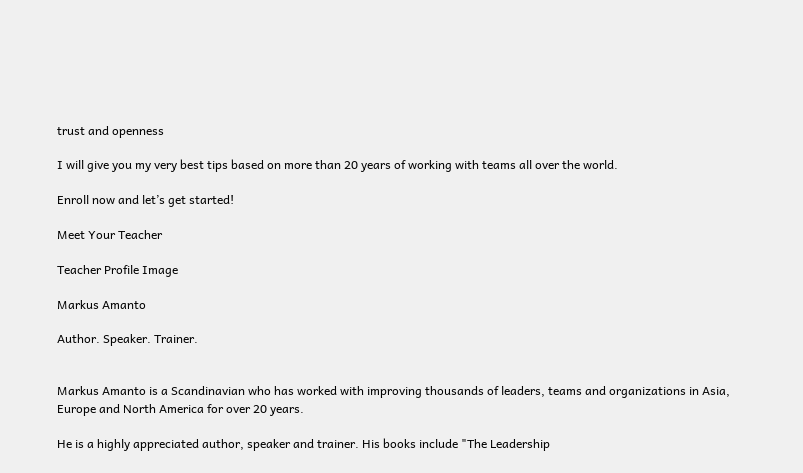trust and openness

I will give you my very best tips based on more than 20 years of working with teams all over the world.

Enroll now and let’s get started!

Meet Your Teacher

Teacher Profile Image

Markus Amanto

Author. Speaker. Trainer.


Markus Amanto is a Scandinavian who has worked with improving thousands of leaders, teams and organizations in Asia, Europe and North America for over 20 years.

He is a highly appreciated author, speaker and trainer. His books include "The Leadership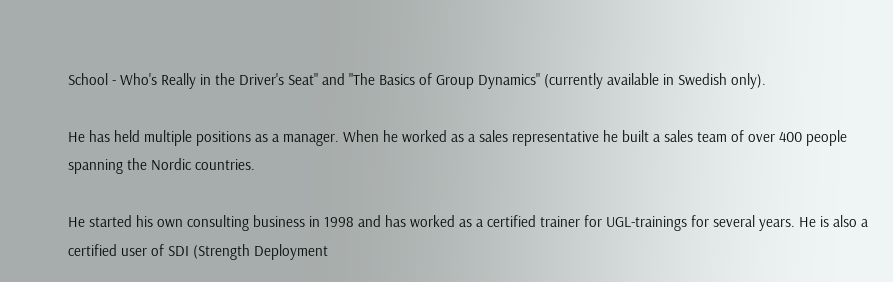School - Who's Really in the Driver's Seat" and "The Basics of Group Dynamics" (currently available in Swedish only).

He has held multiple positions as a manager. When he worked as a sales representative he built a sales team of over 400 people spanning the Nordic countries.

He started his own consulting business in 1998 and has worked as a certified trainer for UGL-trainings for several years. He is also a certified user of SDI (Strength Deployment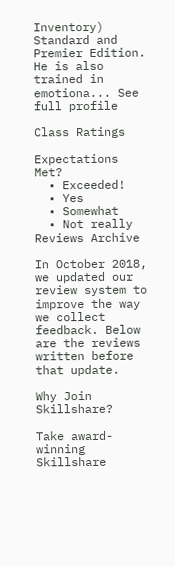Inventory) Standard and Premier Edition. He is also trained in emotiona... See full profile

Class Ratings

Expectations Met?
  • Exceeded!
  • Yes
  • Somewhat
  • Not really
Reviews Archive

In October 2018, we updated our review system to improve the way we collect feedback. Below are the reviews written before that update.

Why Join Skillshare?

Take award-winning Skillshare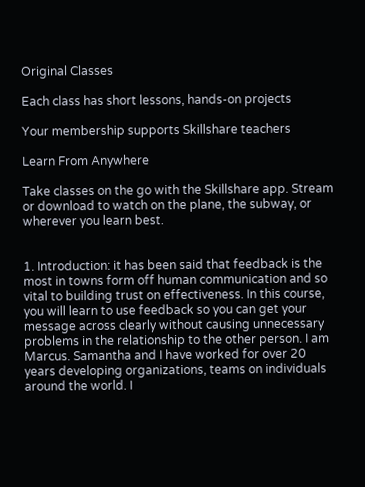Original Classes

Each class has short lessons, hands-on projects

Your membership supports Skillshare teachers

Learn From Anywhere

Take classes on the go with the Skillshare app. Stream or download to watch on the plane, the subway, or wherever you learn best.


1. Introduction: it has been said that feedback is the most in towns form off human communication and so vital to building trust on effectiveness. In this course, you will learn to use feedback so you can get your message across clearly without causing unnecessary problems in the relationship to the other person. I am Marcus. Samantha and I have worked for over 20 years developing organizations, teams on individuals around the world. I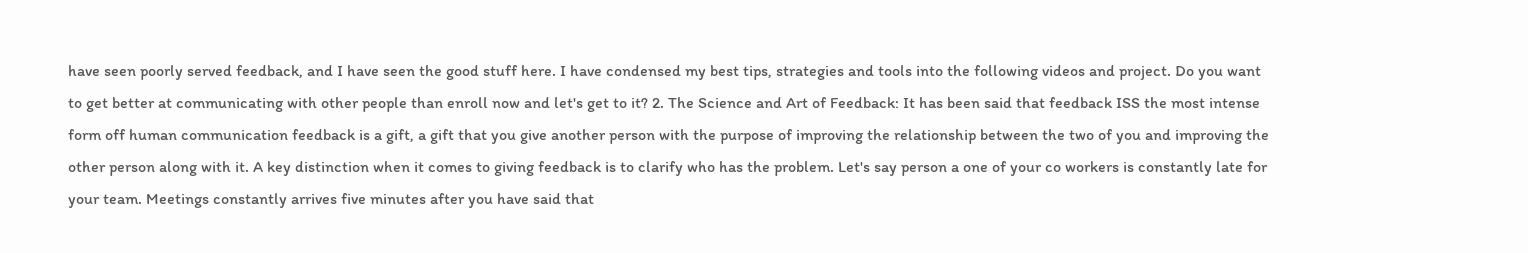have seen poorly served feedback, and I have seen the good stuff here. I have condensed my best tips, strategies and tools into the following videos and project. Do you want to get better at communicating with other people than enroll now and let's get to it? 2. The Science and Art of Feedback: It has been said that feedback ISS the most intense form off human communication feedback is a gift, a gift that you give another person with the purpose of improving the relationship between the two of you and improving the other person along with it. A key distinction when it comes to giving feedback is to clarify who has the problem. Let's say person a one of your co workers is constantly late for your team. Meetings constantly arrives five minutes after you have said that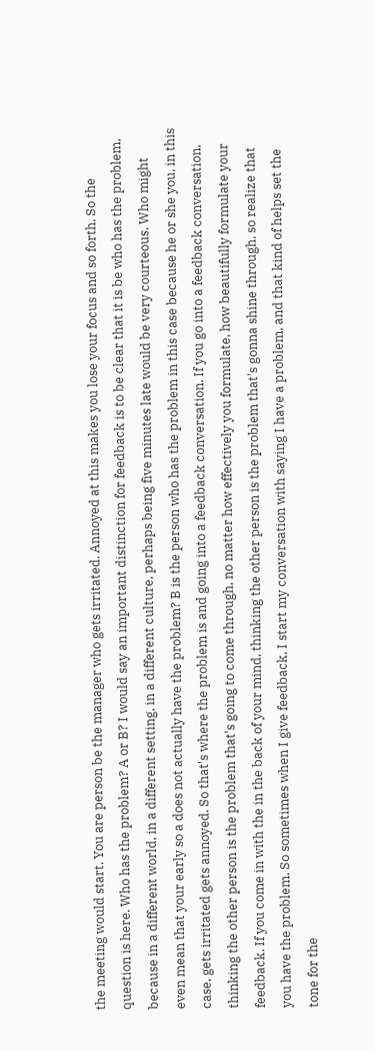the meeting would start. You are person be the manager who gets irritated. Annoyed at this makes you lose your focus and so forth. So the question is here. Who has the problem? A or B? I would say an important distinction for feedback is to be clear that it is be who has the problem, because in a different world, in a different setting, in a different culture, perhaps being five minutes late would be very courteous. Who might even mean that your early so a does not actually have the problem? B is the person who has the problem in this case because he or she you, in this case, gets irritated gets annoyed. So that's where the problem is and going into a feedback conversation. If you go into a feedback conversation, thinking the other person is the problem that's going to come through, no matter how effectively you formulate, how beautifully formulate your feedback. If you come in with the in the back of your mind, thinking the other person is the problem that's gonna shine through, so realize that you have the problem. So sometimes when I give feedback, I start my conversation with saying I have a problem, and that kind of helps set the tone for the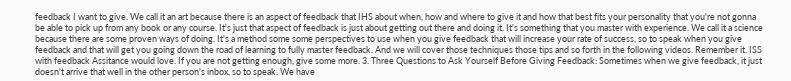feedback I want to give. We call it an art because there is an aspect of feedback that IHS about when, how and where to give it and how that best fits your personality that you're not gonna be able to pick up from any book or any course. It's just that aspect of feedback is just about getting out there and doing it. It's something that you master with experience. We call it a science because there are some proven ways of doing. It's a method some some perspectives to use when you give feedback that will increase your rate of success, so to speak when you give feedback and that will get you going down the road of learning to fully master feedback. And we will cover those techniques those tips and so forth in the following videos. Remember it. ISS with feedback Assitance would love. If you are not getting enough, give some more. 3. Three Questions to Ask Yourself Before Giving Feedback: Sometimes when we give feedback, it just doesn't arrive that well in the other person's inbox, so to speak. We have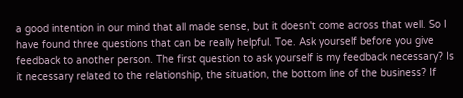a good intention in our mind that all made sense, but it doesn't come across that well. So I have found three questions that can be really helpful. Toe. Ask yourself before you give feedback to another person. The first question to ask yourself is my feedback necessary? Is it necessary related to the relationship, the situation, the bottom line of the business? If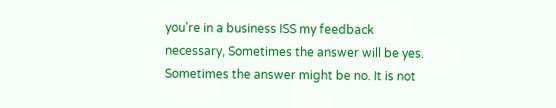you're in a business ISS my feedback necessary, Sometimes the answer will be yes. Sometimes the answer might be no. It is not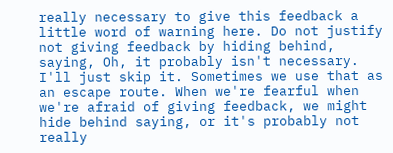really necessary to give this feedback a little word of warning here. Do not justify not giving feedback by hiding behind, saying, Oh, it probably isn't necessary. I'll just skip it. Sometimes we use that as an escape route. When we're fearful when we're afraid of giving feedback, we might hide behind saying, or it's probably not really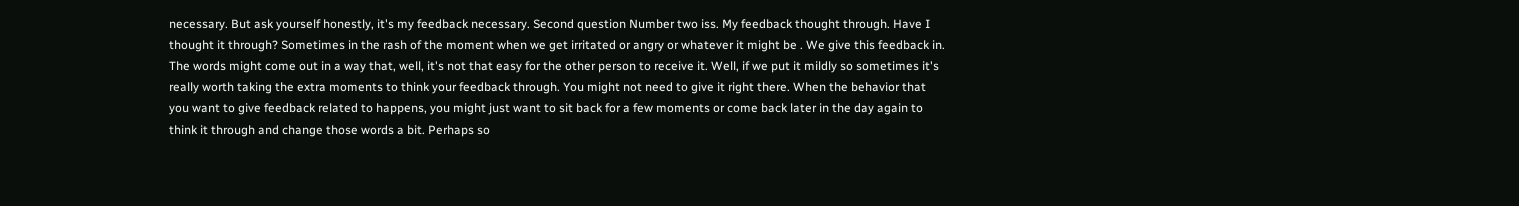necessary. But ask yourself honestly, it's my feedback necessary. Second question Number two iss. My feedback thought through. Have I thought it through? Sometimes in the rash of the moment when we get irritated or angry or whatever it might be . We give this feedback in. The words might come out in a way that, well, it's not that easy for the other person to receive it. Well, if we put it mildly so sometimes it's really worth taking the extra moments to think your feedback through. You might not need to give it right there. When the behavior that you want to give feedback related to happens, you might just want to sit back for a few moments or come back later in the day again to think it through and change those words a bit. Perhaps so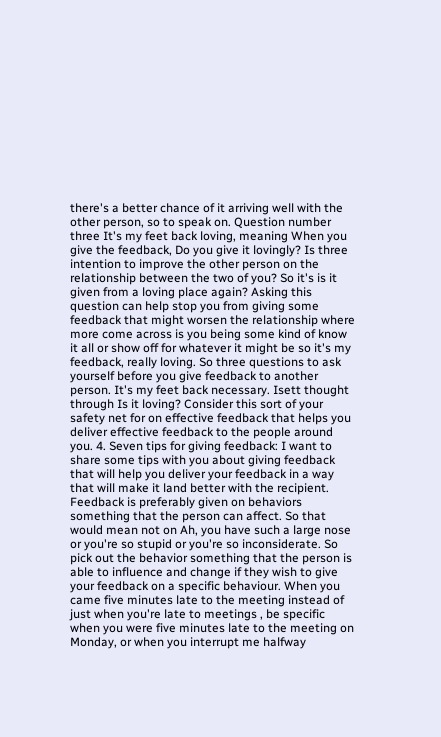there's a better chance of it arriving well with the other person, so to speak on. Question number three It's my feet back loving, meaning When you give the feedback, Do you give it lovingly? Is three intention to improve the other person on the relationship between the two of you? So it's is it given from a loving place again? Asking this question can help stop you from giving some feedback that might worsen the relationship where more come across is you being some kind of know it all or show off for whatever it might be so it's my feedback, really loving. So three questions to ask yourself before you give feedback to another person. It's my feet back necessary. Isett thought through Is it loving? Consider this sort of your safety net for on effective feedback that helps you deliver effective feedback to the people around you. 4. Seven tips for giving feedback: I want to share some tips with you about giving feedback that will help you deliver your feedback in a way that will make it land better with the recipient. Feedback is preferably given on behaviors something that the person can affect. So that would mean not on Ah, you have such a large nose or you're so stupid or you're so inconsiderate. So pick out the behavior something that the person is able to influence and change if they wish to give your feedback on a specific behaviour. When you came five minutes late to the meeting instead of just when you're late to meetings , be specific when you were five minutes late to the meeting on Monday, or when you interrupt me halfway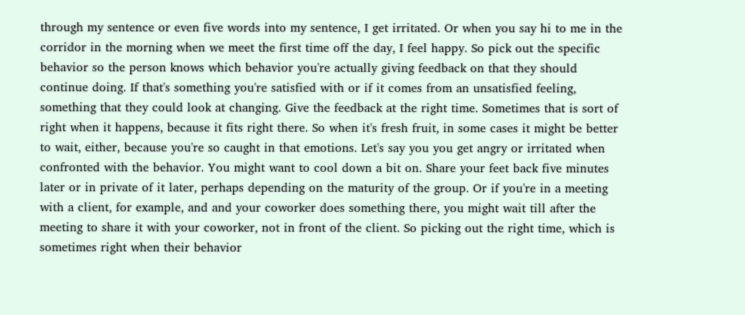through my sentence or even five words into my sentence, I get irritated. Or when you say hi to me in the corridor in the morning when we meet the first time off the day, I feel happy. So pick out the specific behavior so the person knows which behavior you're actually giving feedback on that they should continue doing. If that's something you're satisfied with or if it comes from an unsatisfied feeling, something that they could look at changing. Give the feedback at the right time. Sometimes that is sort of right when it happens, because it fits right there. So when it's fresh fruit, in some cases it might be better to wait, either, because you're so caught in that emotions. Let's say you you get angry or irritated when confronted with the behavior. You might want to cool down a bit on. Share your feet back five minutes later or in private of it later, perhaps depending on the maturity of the group. Or if you're in a meeting with a client, for example, and and your coworker does something there, you might wait till after the meeting to share it with your coworker, not in front of the client. So picking out the right time, which is sometimes right when their behavior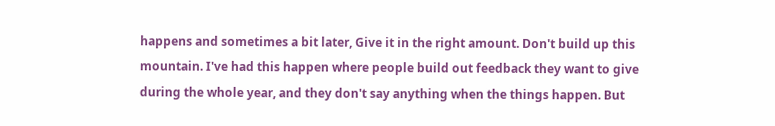happens and sometimes a bit later, Give it in the right amount. Don't build up this mountain. I've had this happen where people build out feedback they want to give during the whole year, and they don't say anything when the things happen. But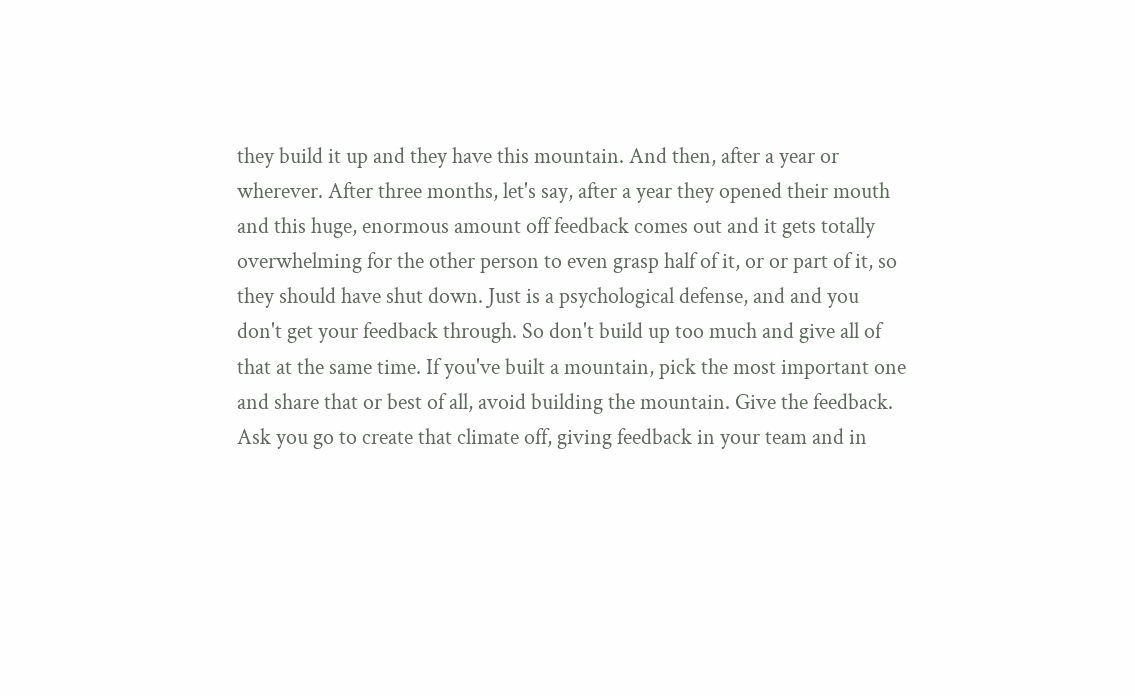they build it up and they have this mountain. And then, after a year or wherever. After three months, let's say, after a year they opened their mouth and this huge, enormous amount off feedback comes out and it gets totally overwhelming for the other person to even grasp half of it, or or part of it, so they should have shut down. Just is a psychological defense, and and you don't get your feedback through. So don't build up too much and give all of that at the same time. If you've built a mountain, pick the most important one and share that or best of all, avoid building the mountain. Give the feedback. Ask you go to create that climate off, giving feedback in your team and in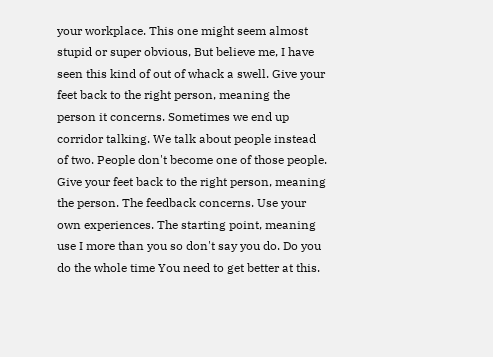your workplace. This one might seem almost stupid or super obvious, But believe me, I have seen this kind of out of whack a swell. Give your feet back to the right person, meaning the person it concerns. Sometimes we end up corridor talking. We talk about people instead of two. People don't become one of those people. Give your feet back to the right person, meaning the person. The feedback concerns. Use your own experiences. The starting point, meaning use I more than you so don't say you do. Do you do the whole time You need to get better at this.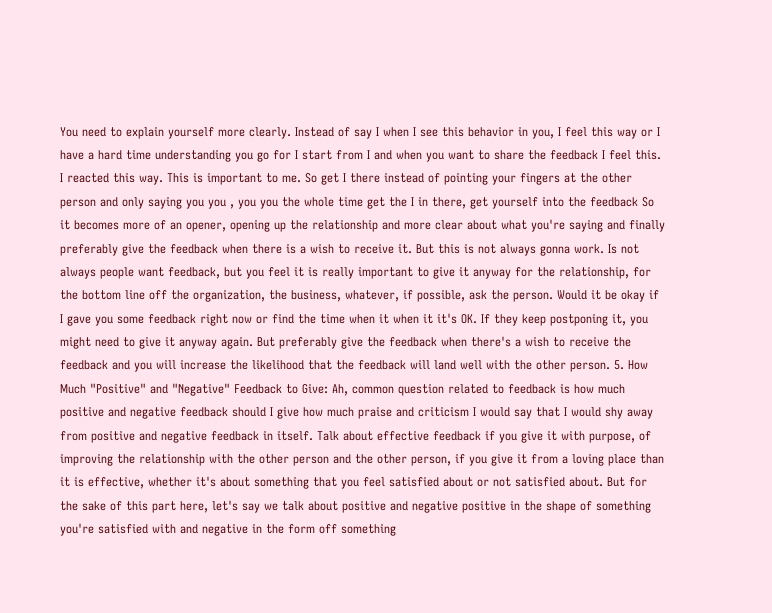You need to explain yourself more clearly. Instead of say I when I see this behavior in you, I feel this way or I have a hard time understanding you go for I start from I and when you want to share the feedback I feel this. I reacted this way. This is important to me. So get I there instead of pointing your fingers at the other person and only saying you you , you you the whole time get the I in there, get yourself into the feedback So it becomes more of an opener, opening up the relationship and more clear about what you're saying and finally preferably give the feedback when there is a wish to receive it. But this is not always gonna work. Is not always people want feedback, but you feel it is really important to give it anyway for the relationship, for the bottom line off the organization, the business, whatever, if possible, ask the person. Would it be okay if I gave you some feedback right now or find the time when it when it it's OK. If they keep postponing it, you might need to give it anyway again. But preferably give the feedback when there's a wish to receive the feedback and you will increase the likelihood that the feedback will land well with the other person. 5. How Much "Positive" and "Negative" Feedback to Give: Ah, common question related to feedback is how much positive and negative feedback should I give how much praise and criticism I would say that I would shy away from positive and negative feedback in itself. Talk about effective feedback if you give it with purpose, of improving the relationship with the other person and the other person, if you give it from a loving place than it is effective, whether it's about something that you feel satisfied about or not satisfied about. But for the sake of this part here, let's say we talk about positive and negative positive in the shape of something you're satisfied with and negative in the form off something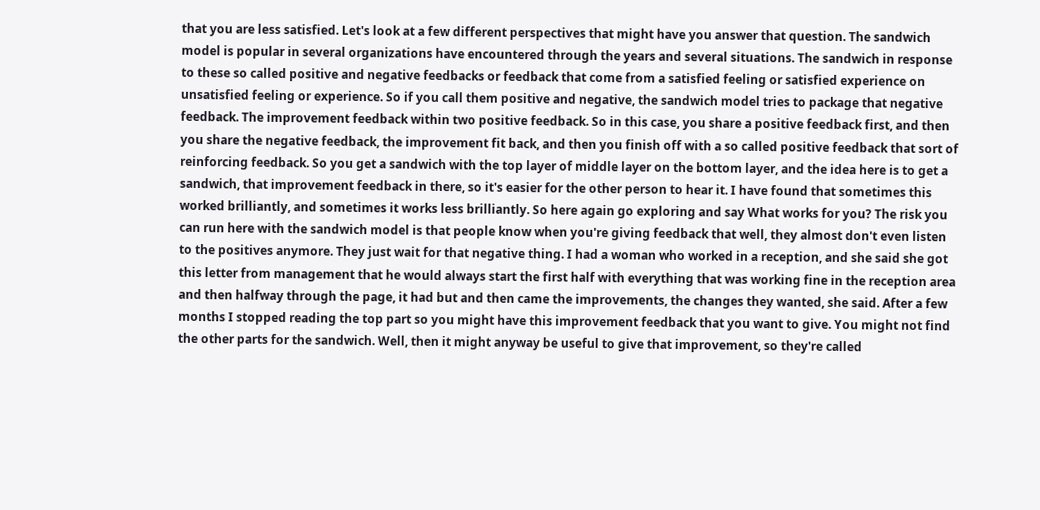that you are less satisfied. Let's look at a few different perspectives that might have you answer that question. The sandwich model is popular in several organizations have encountered through the years and several situations. The sandwich in response to these so called positive and negative feedbacks or feedback that come from a satisfied feeling or satisfied experience on unsatisfied feeling or experience. So if you call them positive and negative, the sandwich model tries to package that negative feedback. The improvement feedback within two positive feedback. So in this case, you share a positive feedback first, and then you share the negative feedback, the improvement fit back, and then you finish off with a so called positive feedback that sort of reinforcing feedback. So you get a sandwich with the top layer of middle layer on the bottom layer, and the idea here is to get a sandwich, that improvement feedback in there, so it's easier for the other person to hear it. I have found that sometimes this worked brilliantly, and sometimes it works less brilliantly. So here again go exploring and say What works for you? The risk you can run here with the sandwich model is that people know when you're giving feedback that well, they almost don't even listen to the positives anymore. They just wait for that negative thing. I had a woman who worked in a reception, and she said she got this letter from management that he would always start the first half with everything that was working fine in the reception area and then halfway through the page, it had but and then came the improvements, the changes they wanted, she said. After a few months I stopped reading the top part so you might have this improvement feedback that you want to give. You might not find the other parts for the sandwich. Well, then it might anyway be useful to give that improvement, so they're called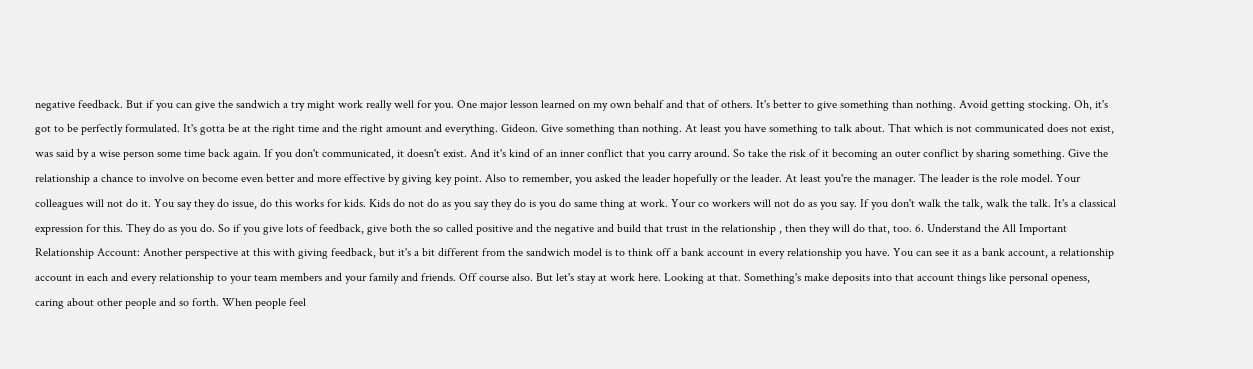negative feedback. But if you can give the sandwich a try might work really well for you. One major lesson learned on my own behalf and that of others. It's better to give something than nothing. Avoid getting stocking. Oh, it's got to be perfectly formulated. It's gotta be at the right time and the right amount and everything. Gideon. Give something than nothing. At least you have something to talk about. That which is not communicated does not exist, was said by a wise person some time back again. If you don't communicated, it doesn't exist. And it's kind of an inner conflict that you carry around. So take the risk of it becoming an outer conflict by sharing something. Give the relationship a chance to involve on become even better and more effective by giving key point. Also to remember, you asked the leader hopefully or the leader. At least you're the manager. The leader is the role model. Your colleagues will not do it. You say they do issue, do this works for kids. Kids do not do as you say they do is you do same thing at work. Your co workers will not do as you say. If you don't walk the talk, walk the talk. It's a classical expression for this. They do as you do. So if you give lots of feedback, give both the so called positive and the negative and build that trust in the relationship , then they will do that, too. 6. Understand the All Important Relationship Account: Another perspective at this with giving feedback, but it's a bit different from the sandwich model is to think off a bank account in every relationship you have. You can see it as a bank account, a relationship account in each and every relationship to your team members and your family and friends. Off course also. But let's stay at work here. Looking at that. Something's make deposits into that account things like personal openess, caring about other people and so forth. When people feel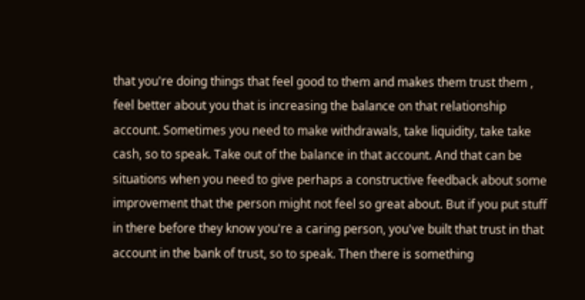that you're doing things that feel good to them and makes them trust them , feel better about you that is increasing the balance on that relationship account. Sometimes you need to make withdrawals, take liquidity, take take cash, so to speak. Take out of the balance in that account. And that can be situations when you need to give perhaps a constructive feedback about some improvement that the person might not feel so great about. But if you put stuff in there before they know you're a caring person, you've built that trust in that account in the bank of trust, so to speak. Then there is something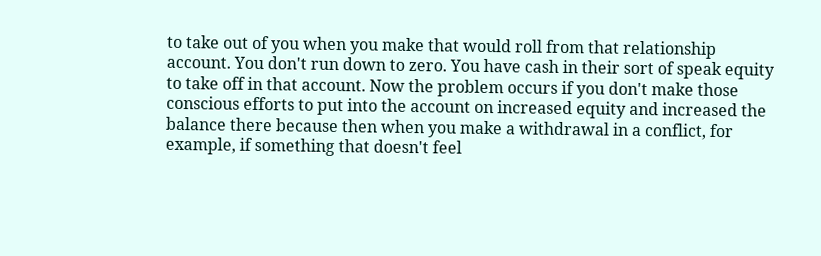to take out of you when you make that would roll from that relationship account. You don't run down to zero. You have cash in their sort of speak equity to take off in that account. Now the problem occurs if you don't make those conscious efforts to put into the account on increased equity and increased the balance there because then when you make a withdrawal in a conflict, for example, if something that doesn't feel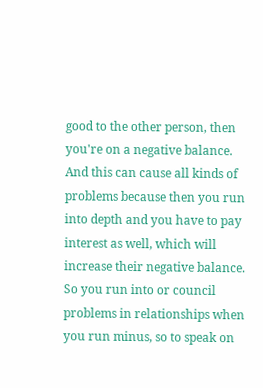good to the other person, then you're on a negative balance. And this can cause all kinds of problems because then you run into depth and you have to pay interest as well, which will increase their negative balance. So you run into or council problems in relationships when you run minus, so to speak on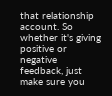that relationship account. So whether it's giving positive or negative feedback, just make sure you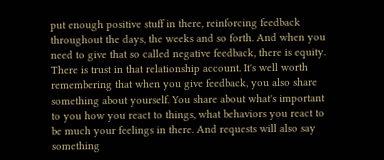put enough positive stuff in there, reinforcing feedback throughout the days, the weeks and so forth. And when you need to give that so called negative feedback, there is equity. There is trust in that relationship account. It's well worth remembering that when you give feedback, you also share something about yourself. You share about what's important to you how you react to things, what behaviors you react to be much your feelings in there. And requests will also say something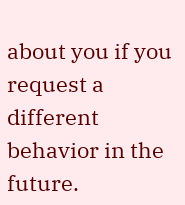about you if you request a different behavior in the future.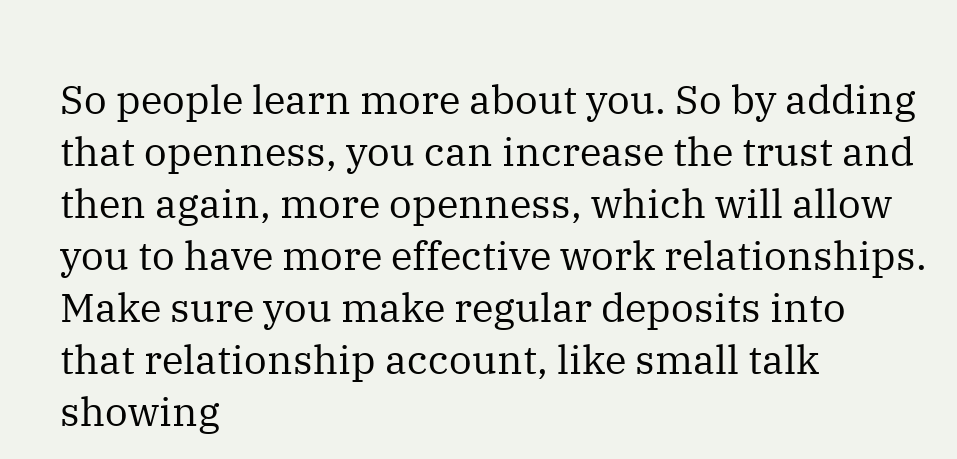So people learn more about you. So by adding that openness, you can increase the trust and then again, more openness, which will allow you to have more effective work relationships. Make sure you make regular deposits into that relationship account, like small talk showing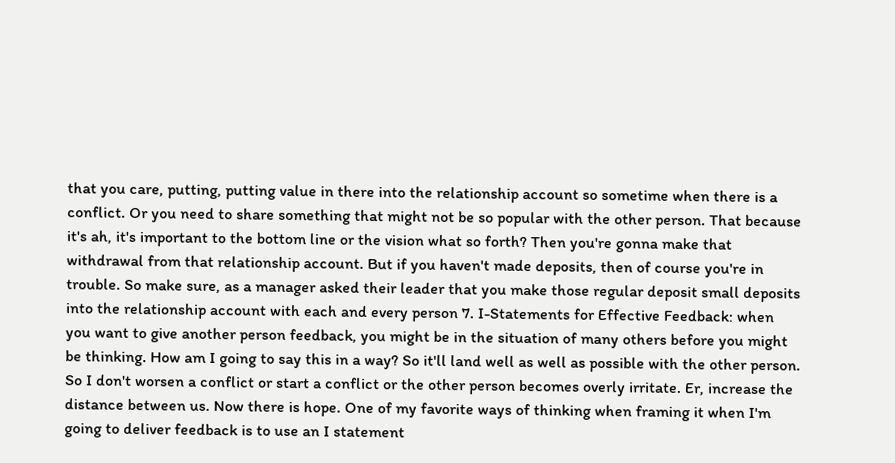that you care, putting, putting value in there into the relationship account so sometime when there is a conflict. Or you need to share something that might not be so popular with the other person. That because it's ah, it's important to the bottom line or the vision what so forth? Then you're gonna make that withdrawal from that relationship account. But if you haven't made deposits, then of course you're in trouble. So make sure, as a manager asked their leader that you make those regular deposit small deposits into the relationship account with each and every person 7. I-Statements for Effective Feedback: when you want to give another person feedback, you might be in the situation of many others before you might be thinking. How am I going to say this in a way? So it'll land well as well as possible with the other person. So I don't worsen a conflict or start a conflict or the other person becomes overly irritate. Er, increase the distance between us. Now there is hope. One of my favorite ways of thinking when framing it when I'm going to deliver feedback is to use an I statement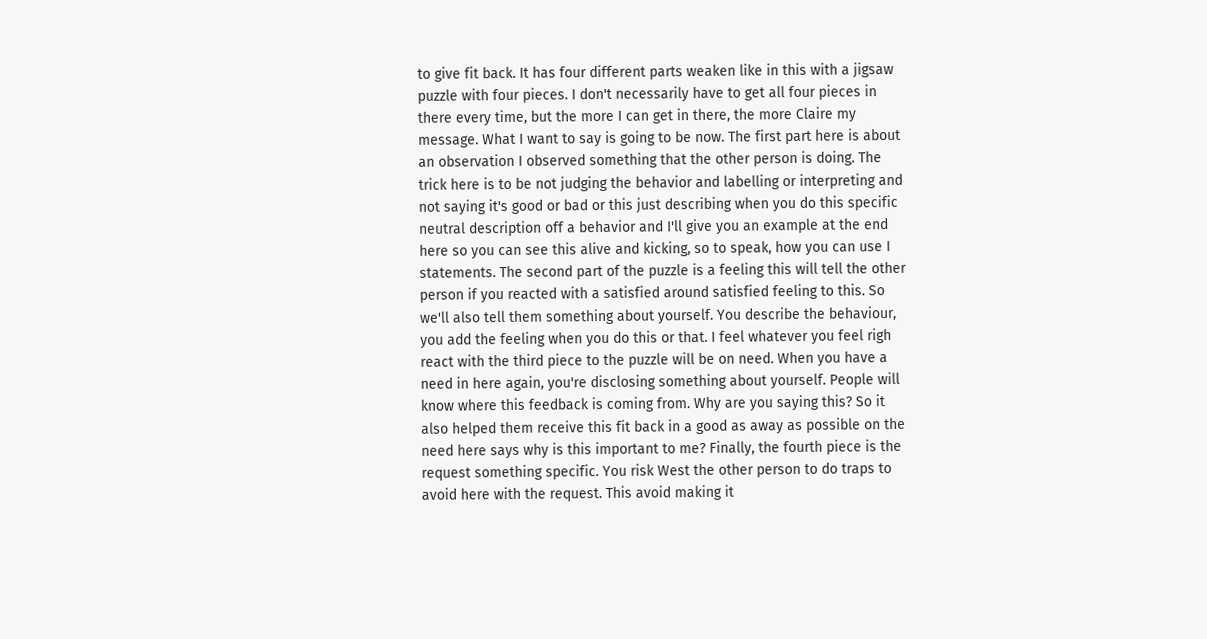to give fit back. It has four different parts weaken like in this with a jigsaw puzzle with four pieces. I don't necessarily have to get all four pieces in there every time, but the more I can get in there, the more Claire my message. What I want to say is going to be now. The first part here is about an observation I observed something that the other person is doing. The trick here is to be not judging the behavior and labelling or interpreting and not saying it's good or bad or this just describing when you do this specific neutral description off a behavior and I'll give you an example at the end here so you can see this alive and kicking, so to speak, how you can use I statements. The second part of the puzzle is a feeling this will tell the other person if you reacted with a satisfied around satisfied feeling to this. So we'll also tell them something about yourself. You describe the behaviour, you add the feeling when you do this or that. I feel whatever you feel righ react with the third piece to the puzzle will be on need. When you have a need in here again, you're disclosing something about yourself. People will know where this feedback is coming from. Why are you saying this? So it also helped them receive this fit back in a good as away as possible on the need here says why is this important to me? Finally, the fourth piece is the request something specific. You risk West the other person to do traps to avoid here with the request. This avoid making it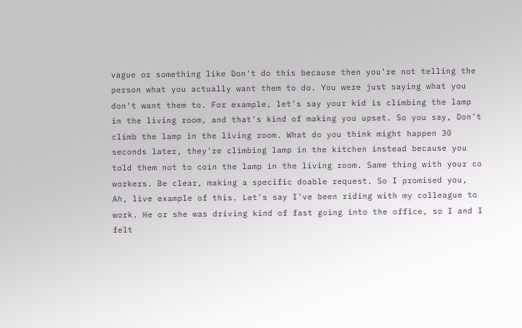vague or something like Don't do this because then you're not telling the person what you actually want them to do. You were just saying what you don't want them to. For example, let's say your kid is climbing the lamp in the living room, and that's kind of making you upset. So you say, Don't climb the lamp in the living room. What do you think might happen 30 seconds later, they're climbing lamp in the kitchen instead because you told them not to coin the lamp in the living room. Same thing with your co workers. Be clear, making a specific doable request. So I promised you, Ah, live example of this. Let's say I've been riding with my colleague to work. He or she was driving kind of fast going into the office, so I and I felt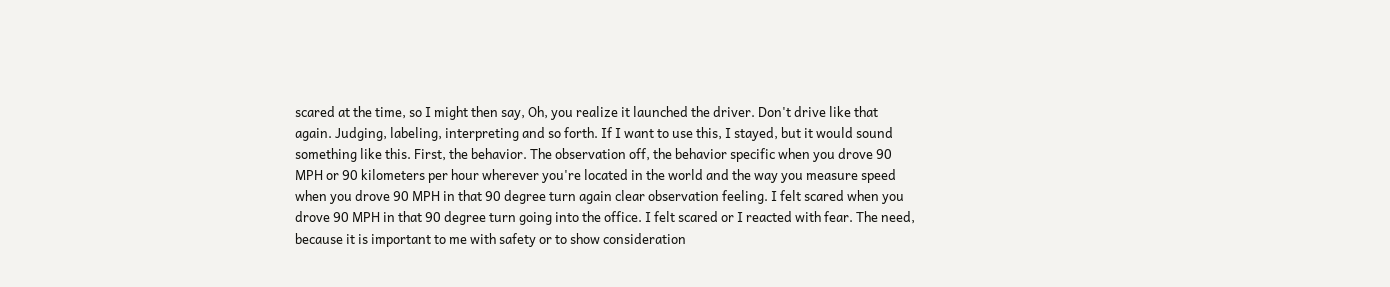scared at the time, so I might then say, Oh, you realize it launched the driver. Don't drive like that again. Judging, labeling, interpreting and so forth. If I want to use this, I stayed, but it would sound something like this. First, the behavior. The observation off, the behavior specific when you drove 90 MPH or 90 kilometers per hour wherever you're located in the world and the way you measure speed when you drove 90 MPH in that 90 degree turn again clear observation feeling. I felt scared when you drove 90 MPH in that 90 degree turn going into the office. I felt scared or I reacted with fear. The need, because it is important to me with safety or to show consideration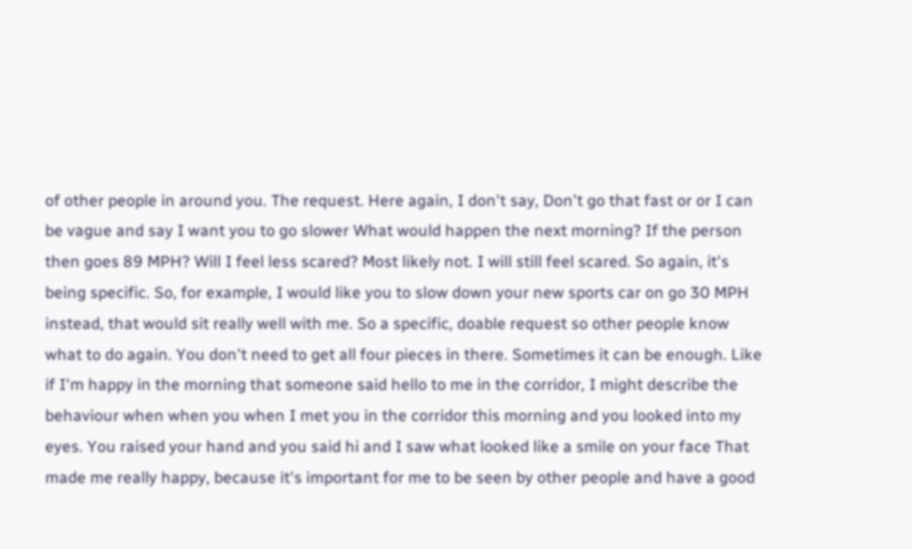of other people in around you. The request. Here again, I don't say, Don't go that fast or or I can be vague and say I want you to go slower What would happen the next morning? If the person then goes 89 MPH? Will I feel less scared? Most likely not. I will still feel scared. So again, it's being specific. So, for example, I would like you to slow down your new sports car on go 30 MPH instead, that would sit really well with me. So a specific, doable request so other people know what to do again. You don't need to get all four pieces in there. Sometimes it can be enough. Like if I'm happy in the morning that someone said hello to me in the corridor, I might describe the behaviour when when you when I met you in the corridor this morning and you looked into my eyes. You raised your hand and you said hi and I saw what looked like a smile on your face That made me really happy, because it's important for me to be seen by other people and have a good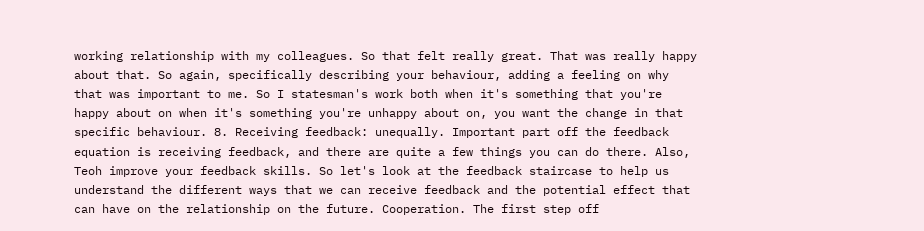working relationship with my colleagues. So that felt really great. That was really happy about that. So again, specifically describing your behaviour, adding a feeling on why that was important to me. So I statesman's work both when it's something that you're happy about on when it's something you're unhappy about on, you want the change in that specific behaviour. 8. Receiving feedback: unequally. Important part off the feedback equation is receiving feedback, and there are quite a few things you can do there. Also, Teoh improve your feedback skills. So let's look at the feedback staircase to help us understand the different ways that we can receive feedback and the potential effect that can have on the relationship on the future. Cooperation. The first step off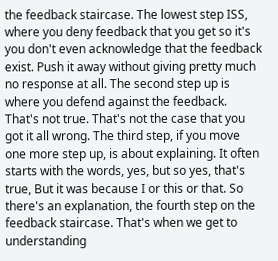the feedback staircase. The lowest step ISS, where you deny feedback that you get so it's you don't even acknowledge that the feedback exist. Push it away without giving pretty much no response at all. The second step up is where you defend against the feedback. That's not true. That's not the case that you got it all wrong. The third step, if you move one more step up, is about explaining. It often starts with the words, yes, but so yes, that's true, But it was because I or this or that. So there's an explanation, the fourth step on the feedback staircase. That's when we get to understanding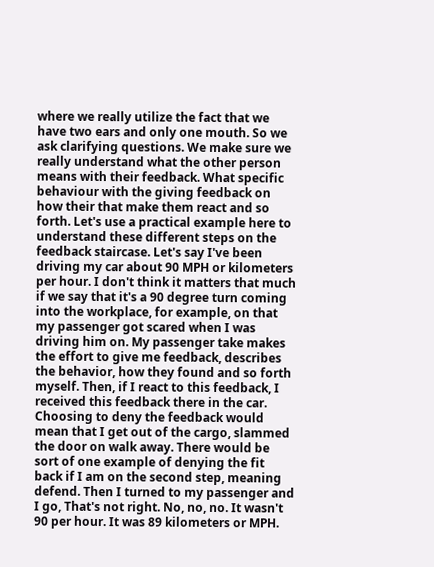where we really utilize the fact that we have two ears and only one mouth. So we ask clarifying questions. We make sure we really understand what the other person means with their feedback. What specific behaviour with the giving feedback on how their that make them react and so forth. Let's use a practical example here to understand these different steps on the feedback staircase. Let's say I've been driving my car about 90 MPH or kilometers per hour. I don't think it matters that much if we say that it's a 90 degree turn coming into the workplace, for example, on that my passenger got scared when I was driving him on. My passenger take makes the effort to give me feedback, describes the behavior, how they found and so forth myself. Then, if I react to this feedback, I received this feedback there in the car. Choosing to deny the feedback would mean that I get out of the cargo, slammed the door on walk away. There would be sort of one example of denying the fit back if I am on the second step, meaning defend. Then I turned to my passenger and I go, That's not right. No, no, no. It wasn't 90 per hour. It was 89 kilometers or MPH.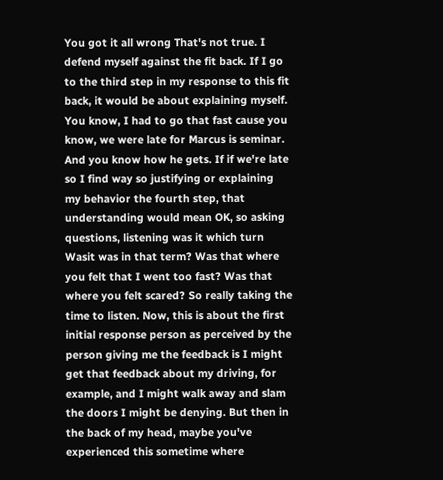You got it all wrong That's not true. I defend myself against the fit back. If I go to the third step in my response to this fit back, it would be about explaining myself. You know, I had to go that fast cause you know, we were late for Marcus is seminar. And you know how he gets. If if we're late so I find way so justifying or explaining my behavior the fourth step, that understanding would mean OK, so asking questions, listening was it which turn Wasit was in that term? Was that where you felt that I went too fast? Was that where you felt scared? So really taking the time to listen. Now, this is about the first initial response person as perceived by the person giving me the feedback is I might get that feedback about my driving, for example, and I might walk away and slam the doors I might be denying. But then in the back of my head, maybe you've experienced this sometime where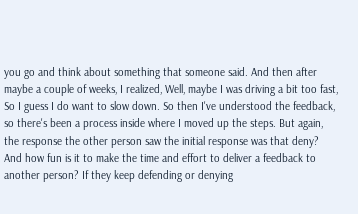you go and think about something that someone said. And then after maybe a couple of weeks, I realized, Well, maybe I was driving a bit too fast, So I guess I do want to slow down. So then I've understood the feedback, so there's been a process inside where I moved up the steps. But again, the response the other person saw the initial response was that deny? And how fun is it to make the time and effort to deliver a feedback to another person? If they keep defending or denying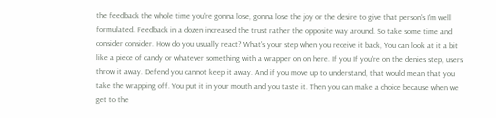the feedback the whole time you're gonna lose, gonna lose the joy or the desire to give that person's I'm well formulated. Feedback in a dozen increased the trust rather the opposite way around. So take some time and consider consider. How do you usually react? What's your step when you receive it back, You can look at it a bit like a piece of candy or whatever something with a wrapper on on here. If you If you're on the denies step, users throw it away. Defend you cannot keep it away. And if you move up to understand, that would mean that you take the wrapping off. You put it in your mouth and you taste it. Then you can make a choice because when we get to the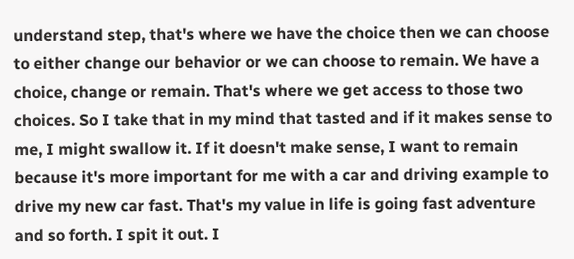understand step, that's where we have the choice then we can choose to either change our behavior or we can choose to remain. We have a choice, change or remain. That's where we get access to those two choices. So I take that in my mind that tasted and if it makes sense to me, I might swallow it. If it doesn't make sense, I want to remain because it's more important for me with a car and driving example to drive my new car fast. That's my value in life is going fast adventure and so forth. I spit it out. I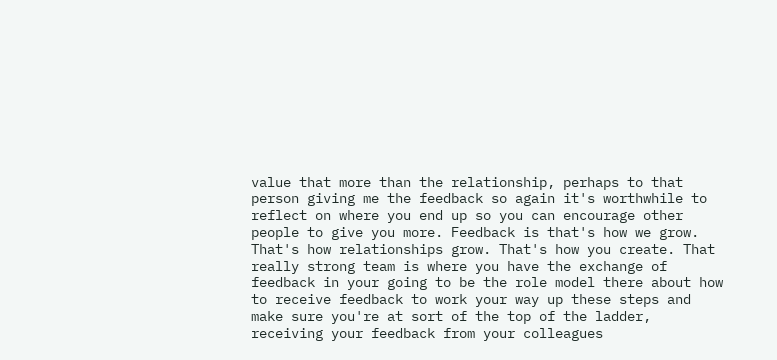value that more than the relationship, perhaps to that person giving me the feedback so again it's worthwhile to reflect on where you end up so you can encourage other people to give you more. Feedback is that's how we grow. That's how relationships grow. That's how you create. That really strong team is where you have the exchange of feedback in your going to be the role model there about how to receive feedback to work your way up these steps and make sure you're at sort of the top of the ladder, receiving your feedback from your colleagues